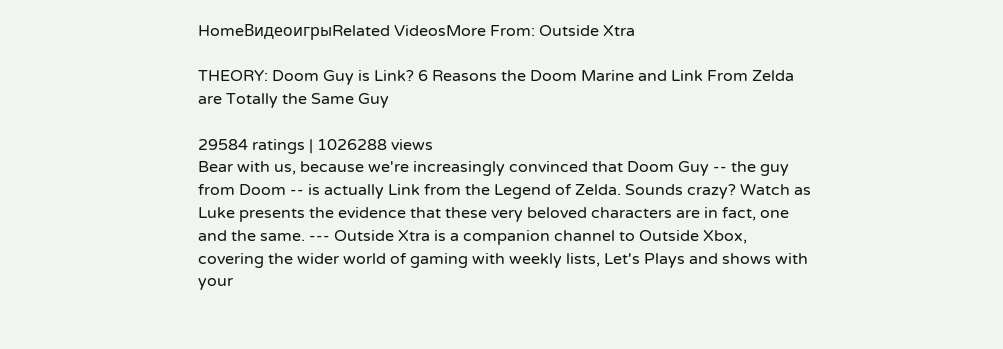HomeВидеоигрыRelated VideosMore From: Outside Xtra

THEORY: Doom Guy is Link? 6 Reasons the Doom Marine and Link From Zelda are Totally the Same Guy

29584 ratings | 1026288 views
Bear with us, because we're increasingly convinced that Doom Guy -- the guy from Doom -- is actually Link from the Legend of Zelda. Sounds crazy? Watch as Luke presents the evidence that these very beloved characters are in fact, one and the same. --- Outside Xtra is a companion channel to Outside Xbox, covering the wider world of gaming with weekly lists, Let's Plays and shows with your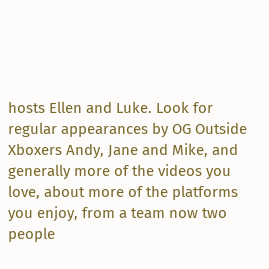hosts Ellen and Luke. Look for regular appearances by OG Outside Xboxers Andy, Jane and Mike, and generally more of the videos you love, about more of the platforms you enjoy, from a team now two people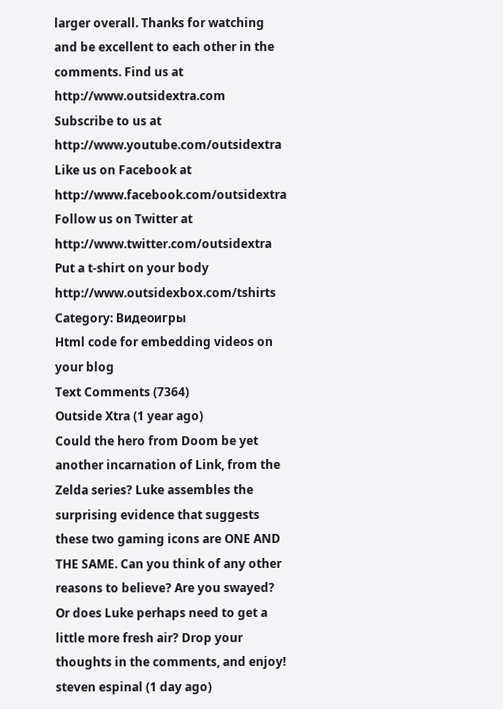larger overall. Thanks for watching and be excellent to each other in the comments. Find us at http://www.outsidextra.com Subscribe to us at http://www.youtube.com/outsidextra Like us on Facebook at http://www.facebook.com/outsidextra Follow us on Twitter at http://www.twitter.com/outsidextra Put a t-shirt on your body http://www.outsidexbox.com/tshirts
Category: Видеоигры
Html code for embedding videos on your blog
Text Comments (7364)
Outside Xtra (1 year ago)
Could the hero from Doom be yet another incarnation of Link, from the Zelda series? Luke assembles the surprising evidence that suggests these two gaming icons are ONE AND THE SAME. Can you think of any other reasons to believe? Are you swayed? Or does Luke perhaps need to get a little more fresh air? Drop your thoughts in the comments, and enjoy!
steven espinal (1 day ago)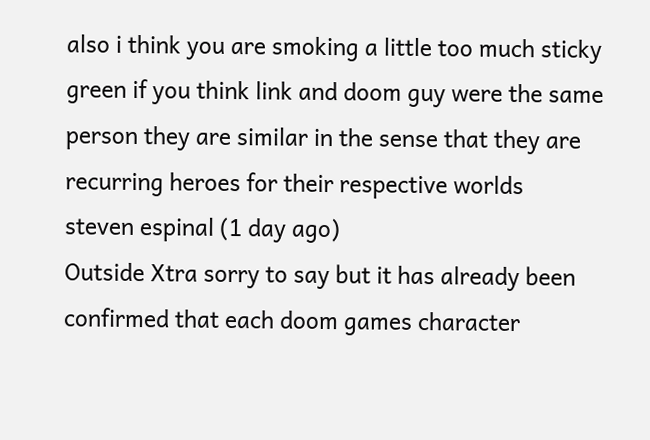also i think you are smoking a little too much sticky green if you think link and doom guy were the same person they are similar in the sense that they are recurring heroes for their respective worlds
steven espinal (1 day ago)
Outside Xtra sorry to say but it has already been confirmed that each doom games character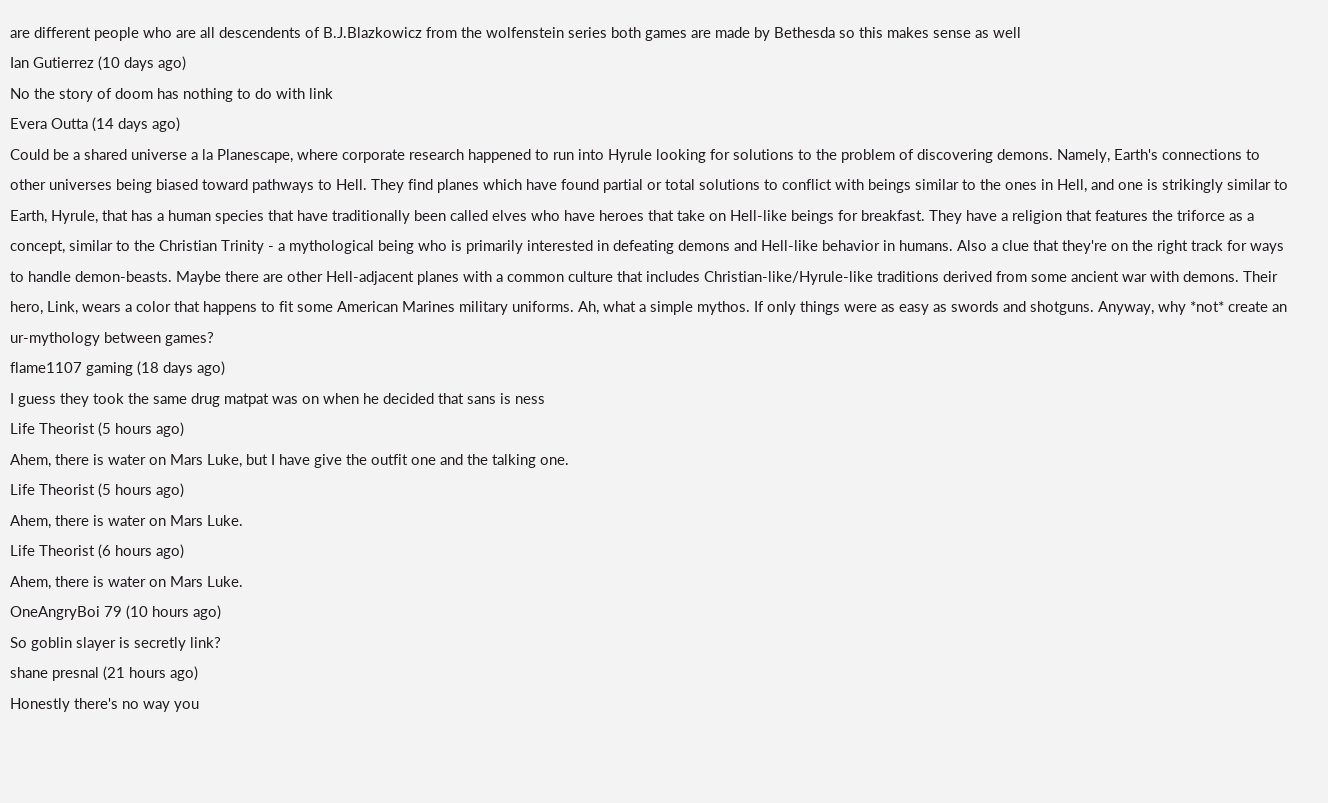are different people who are all descendents of B.J.Blazkowicz from the wolfenstein series both games are made by Bethesda so this makes sense as well
Ian Gutierrez (10 days ago)
No the story of doom has nothing to do with link
Evera Outta (14 days ago)
Could be a shared universe a la Planescape, where corporate research happened to run into Hyrule looking for solutions to the problem of discovering demons. Namely, Earth's connections to other universes being biased toward pathways to Hell. They find planes which have found partial or total solutions to conflict with beings similar to the ones in Hell, and one is strikingly similar to Earth, Hyrule, that has a human species that have traditionally been called elves who have heroes that take on Hell-like beings for breakfast. They have a religion that features the triforce as a concept, similar to the Christian Trinity - a mythological being who is primarily interested in defeating demons and Hell-like behavior in humans. Also a clue that they're on the right track for ways to handle demon-beasts. Maybe there are other Hell-adjacent planes with a common culture that includes Christian-like/Hyrule-like traditions derived from some ancient war with demons. Their hero, Link, wears a color that happens to fit some American Marines military uniforms. Ah, what a simple mythos. If only things were as easy as swords and shotguns. Anyway, why *not* create an ur-mythology between games?
flame1107 gaming (18 days ago)
I guess they took the same drug matpat was on when he decided that sans is ness
Life Theorist (5 hours ago)
Ahem, there is water on Mars Luke, but I have give the outfit one and the talking one.
Life Theorist (5 hours ago)
Ahem, there is water on Mars Luke.
Life Theorist (6 hours ago)
Ahem, there is water on Mars Luke.
OneAngryBoi 79 (10 hours ago)
So goblin slayer is secretly link?
shane presnal (21 hours ago)
Honestly there's no way you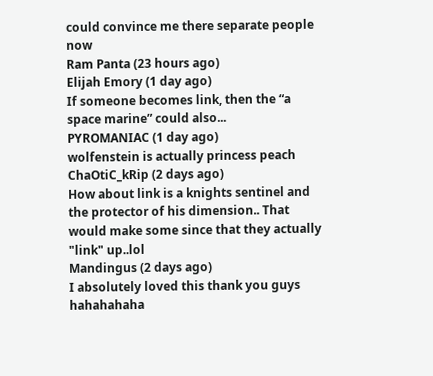could convince me there separate people now
Ram Panta (23 hours ago)
Elijah Emory (1 day ago)
If someone becomes link, then the “a space marine” could also...
PYROMANIAC (1 day ago)
wolfenstein is actually princess peach
ChaOtiC_kRip (2 days ago)
How about link is a knights sentinel and the protector of his dimension.. That would make some since that they actually "link" up..lol
Mandingus (2 days ago)
I absolutely loved this thank you guys hahahahaha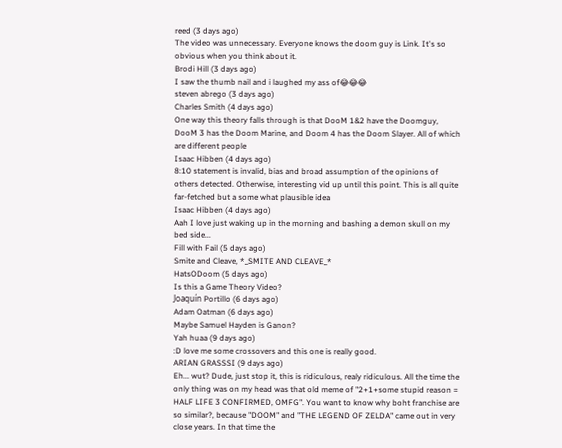reed (3 days ago)
The video was unnecessary. Everyone knows the doom guy is Link. It's so obvious when you think about it.
Brodi Hill (3 days ago)
I saw the thumb nail and i laughed my ass of😂😂😂
steven abrego (3 days ago)
Charles Smith (4 days ago)
One way this theory falls through is that DooM 1&2 have the Doomguy, DooM 3 has the Doom Marine, and Doom 4 has the Doom Slayer. All of which are different people
Isaac Hibben (4 days ago)
8:10 statement is invalid, bias and broad assumption of the opinions of others detected. Otherwise, interesting vid up until this point. This is all quite far-fetched but a some what plausible idea
Isaac Hibben (4 days ago)
Aah I love just waking up in the morning and bashing a demon skull on my bed side...
Fill with Fail (5 days ago)
Smite and Cleave, *_SMITE AND CLEAVE_*
HatsODoom (5 days ago)
Is this a Game Theory Video?
Joaquín Portillo (6 days ago)
Adam Oatman (6 days ago)
Maybe Samuel Hayden is Ganon?
Yah huaa (9 days ago)
:D love me some crossovers and this one is really good.
ARIAN GRASSSI (9 days ago)
Eh... wut? Dude, just stop it, this is ridiculous, realy ridiculous. All the time the only thing was on my head was that old meme of "2+1+some stupid reason = HALF LIFE 3 CONFIRMED, OMFG". You want to know why boht franchise are so similar?, because "DOOM" and "THE LEGEND OF ZELDA" came out in very close years. In that time the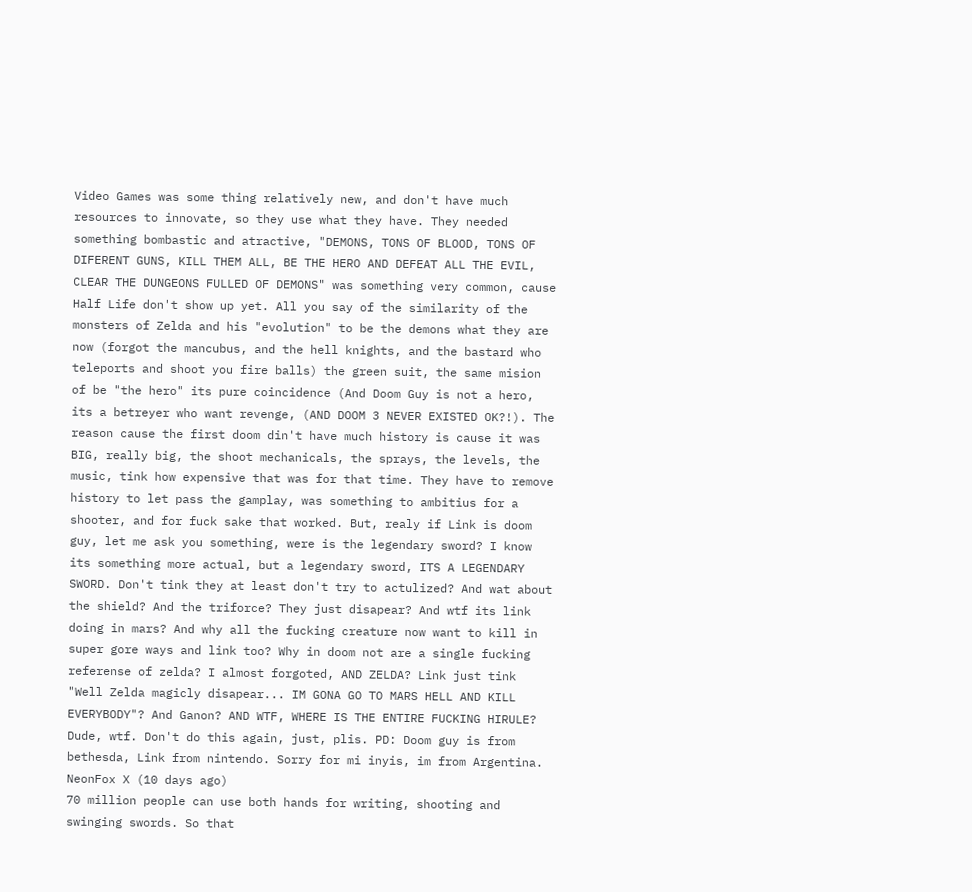Video Games was some thing relatively new, and don't have much resources to innovate, so they use what they have. They needed something bombastic and atractive, "DEMONS, TONS OF BLOOD, TONS OF DIFERENT GUNS, KILL THEM ALL, BE THE HERO AND DEFEAT ALL THE EVIL, CLEAR THE DUNGEONS FULLED OF DEMONS" was something very common, cause Half Life don't show up yet. All you say of the similarity of the monsters of Zelda and his "evolution" to be the demons what they are now (forgot the mancubus, and the hell knights, and the bastard who teleports and shoot you fire balls) the green suit, the same mision of be "the hero" its pure coincidence (And Doom Guy is not a hero, its a betreyer who want revenge, (AND DOOM 3 NEVER EXISTED OK?!). The reason cause the first doom din't have much history is cause it was BIG, really big, the shoot mechanicals, the sprays, the levels, the music, tink how expensive that was for that time. They have to remove history to let pass the gamplay, was something to ambitius for a shooter, and for fuck sake that worked. But, realy if Link is doom guy, let me ask you something, were is the legendary sword? I know its something more actual, but a legendary sword, ITS A LEGENDARY SWORD. Don't tink they at least don't try to actulized? And wat about the shield? And the triforce? They just disapear? And wtf its link doing in mars? And why all the fucking creature now want to kill in super gore ways and link too? Why in doom not are a single fucking referense of zelda? I almost forgoted, AND ZELDA? Link just tink "Well Zelda magicly disapear... IM GONA GO TO MARS HELL AND KILL EVERYBODY"? And Ganon? AND WTF, WHERE IS THE ENTIRE FUCKING HIRULE? Dude, wtf. Don't do this again, just, plis. PD: Doom guy is from bethesda, Link from nintendo. Sorry for mi inyis, im from Argentina.
NeonFox X (10 days ago)
70 million people can use both hands for writing, shooting and swinging swords. So that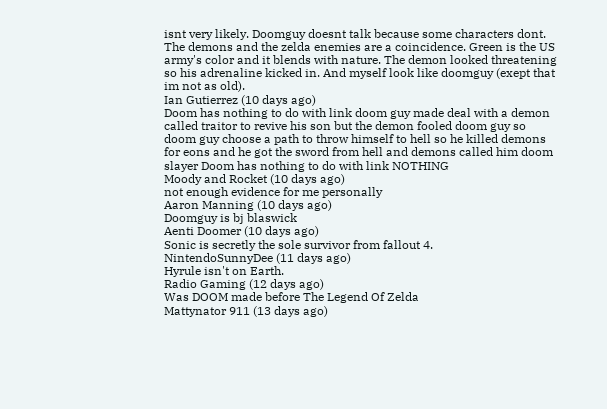isnt very likely. Doomguy doesnt talk because some characters dont. The demons and the zelda enemies are a coincidence. Green is the US army's color and it blends with nature. The demon looked threatening so his adrenaline kicked in. And myself look like doomguy (exept that im not as old).
Ian Gutierrez (10 days ago)
Doom has nothing to do with link doom guy made deal with a demon called traitor to revive his son but the demon fooled doom guy so doom guy choose a path to throw himself to hell so he killed demons for eons and he got the sword from hell and demons called him doom slayer Doom has nothing to do with link NOTHING
Moody and Rocket (10 days ago)
not enough evidence for me personally
Aaron Manning (10 days ago)
Doomguy is bj blaswick
Aenti Doomer (10 days ago)
Sonic is secretly the sole survivor from fallout 4.
NintendoSunnyDee (11 days ago)
Hyrule isn't on Earth.
Radio Gaming (12 days ago)
Was DOOM made before The Legend Of Zelda
Mattynator 911 (13 days ago)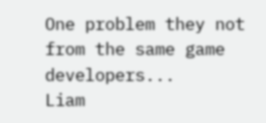One problem they not from the same game developers...
Liam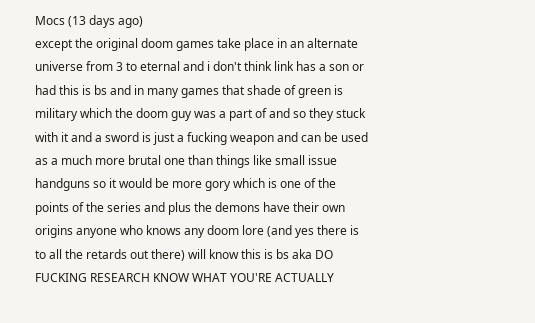Mocs (13 days ago)
except the original doom games take place in an alternate universe from 3 to eternal and i don't think link has a son or had this is bs and in many games that shade of green is military which the doom guy was a part of and so they stuck with it and a sword is just a fucking weapon and can be used as a much more brutal one than things like small issue handguns so it would be more gory which is one of the points of the series and plus the demons have their own origins anyone who knows any doom lore (and yes there is to all the retards out there) will know this is bs aka DO FUCKING RESEARCH KNOW WHAT YOU'RE ACTUALLY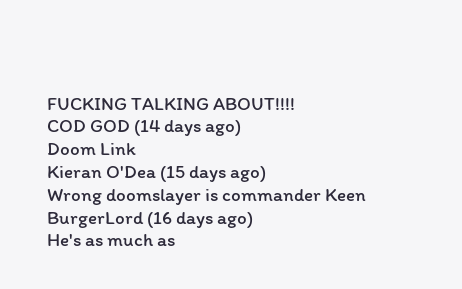FUCKING TALKING ABOUT!!!!
COD GOD (14 days ago)
Doom Link
Kieran O'Dea (15 days ago)
Wrong doomslayer is commander Keen
BurgerLord (16 days ago)
He's as much as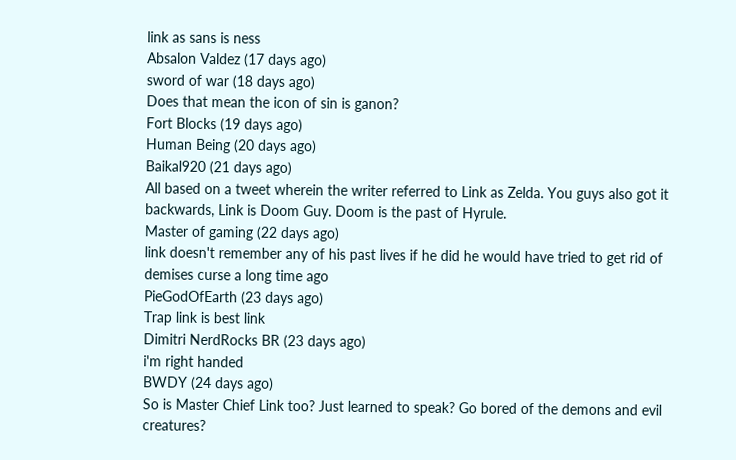link as sans is ness
Absalon Valdez (17 days ago)
sword of war (18 days ago)
Does that mean the icon of sin is ganon?
Fort Blocks (19 days ago)
Human Being (20 days ago)
Baikal920 (21 days ago)
All based on a tweet wherein the writer referred to Link as Zelda. You guys also got it backwards, Link is Doom Guy. Doom is the past of Hyrule.
Master of gaming (22 days ago)
link doesn't remember any of his past lives if he did he would have tried to get rid of demises curse a long time ago
PieGodOfEarth (23 days ago)
Trap link is best link
Dimitri NerdRocks BR (23 days ago)
i'm right handed
BWDY (24 days ago)
So is Master Chief Link too? Just learned to speak? Go bored of the demons and evil creatures?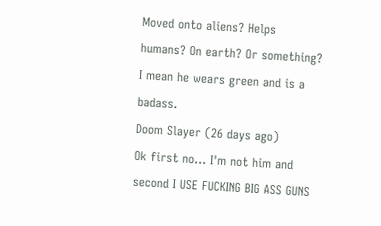Moved onto aliens? Helps humans? On earth? Or something? I mean he wears green and is a badass.
Doom Slayer (26 days ago)
Ok first no... I'm not him and second I USE FUCKING BIG ASS GUNS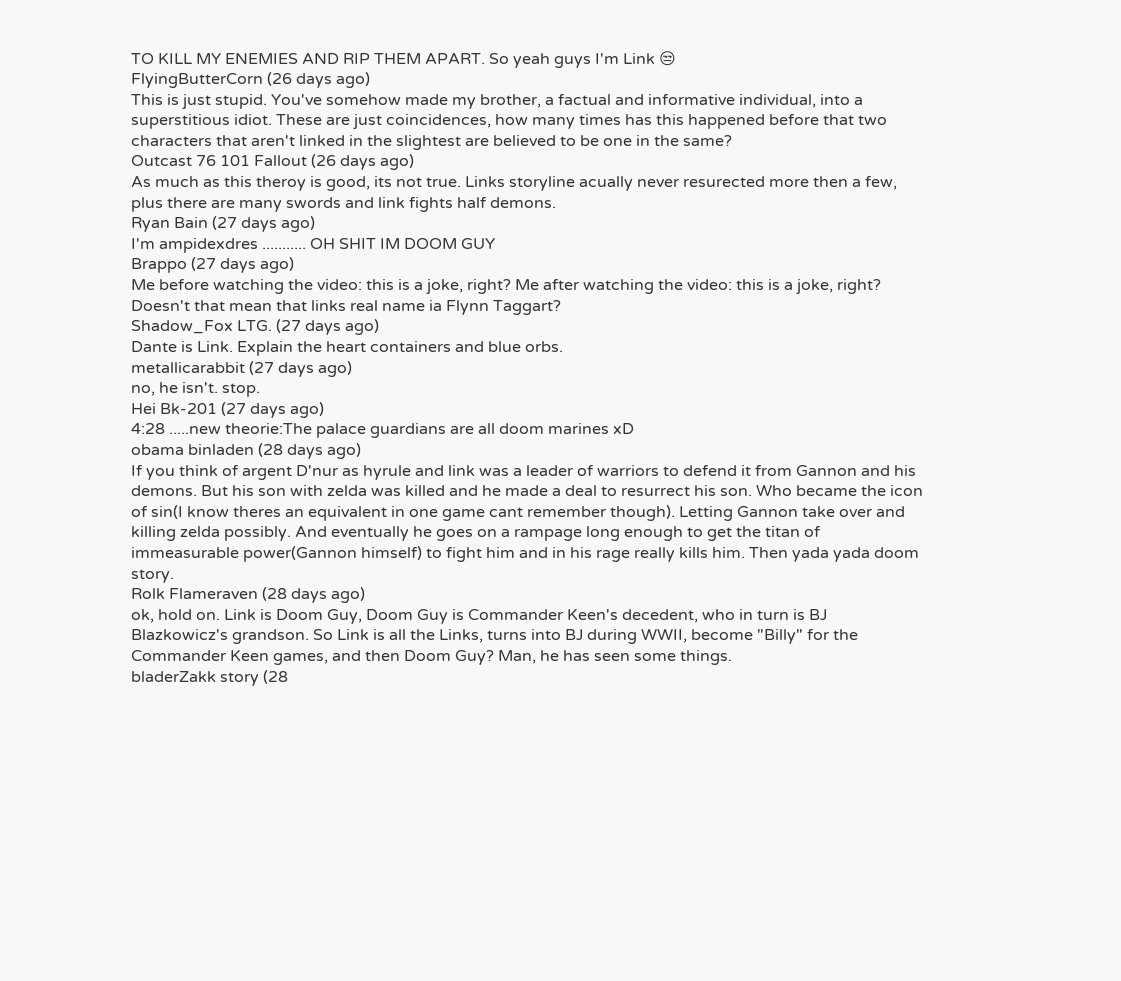TO KILL MY ENEMIES AND RIP THEM APART. So yeah guys I'm Link 😒
FlyingButterCorn (26 days ago)
This is just stupid. You've somehow made my brother, a factual and informative individual, into a superstitious idiot. These are just coincidences, how many times has this happened before that two characters that aren't linked in the slightest are believed to be one in the same?
Outcast 76 101 Fallout (26 days ago)
As much as this theroy is good, its not true. Links storyline acually never resurected more then a few, plus there are many swords and link fights half demons.
Ryan Bain (27 days ago)
I'm ampidexdres ........... OH SHIT IM DOOM GUY
Brappo (27 days ago)
Me before watching the video: this is a joke, right? Me after watching the video: this is a joke, right? Doesn't that mean that links real name ia Flynn Taggart?
Shadow_Fox LTG. (27 days ago)
Dante is Link. Explain the heart containers and blue orbs.
metallicarabbit (27 days ago)
no, he isn't. stop.
Hei Bk-201 (27 days ago)
4:28 .....new theorie:The palace guardians are all doom marines xD
obama binladen (28 days ago)
If you think of argent D'nur as hyrule and link was a leader of warriors to defend it from Gannon and his demons. But his son with zelda was killed and he made a deal to resurrect his son. Who became the icon of sin(I know theres an equivalent in one game cant remember though). Letting Gannon take over and killing zelda possibly. And eventually he goes on a rampage long enough to get the titan of immeasurable power(Gannon himself) to fight him and in his rage really kills him. Then yada yada doom story.
Rolk Flameraven (28 days ago)
ok, hold on. Link is Doom Guy, Doom Guy is Commander Keen's decedent, who in turn is BJ Blazkowicz's grandson. So Link is all the Links, turns into BJ during WWII, become "Billy" for the Commander Keen games, and then Doom Guy? Man, he has seen some things.
bladerZakk story (28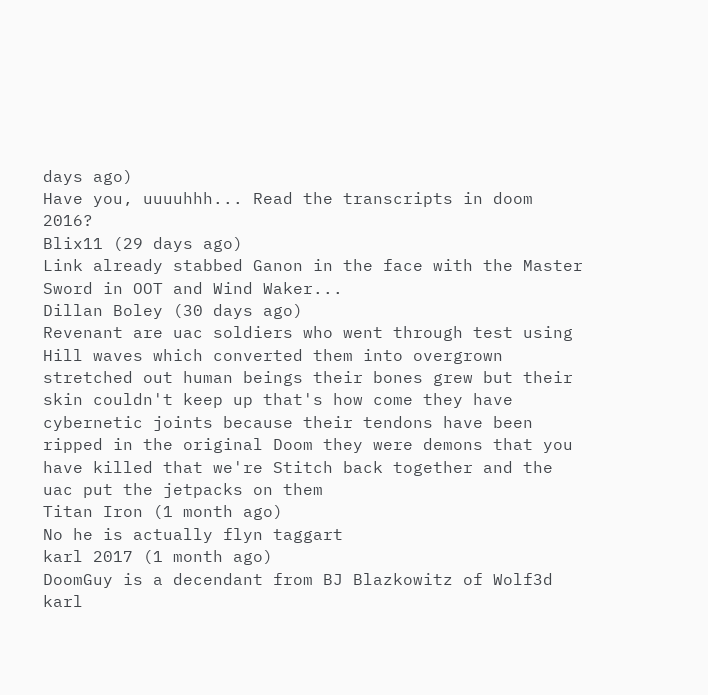days ago)
Have you, uuuuhhh... Read the transcripts in doom 2016?
Blix11 (29 days ago)
Link already stabbed Ganon in the face with the Master Sword in OOT and Wind Waker...
Dillan Boley (30 days ago)
Revenant are uac soldiers who went through test using Hill waves which converted them into overgrown stretched out human beings their bones grew but their skin couldn't keep up that's how come they have cybernetic joints because their tendons have been ripped in the original Doom they were demons that you have killed that we're Stitch back together and the uac put the jetpacks on them
Titan Iron (1 month ago)
No he is actually flyn taggart
karl 2017 (1 month ago)
DoomGuy is a decendant from BJ Blazkowitz of Wolf3d
karl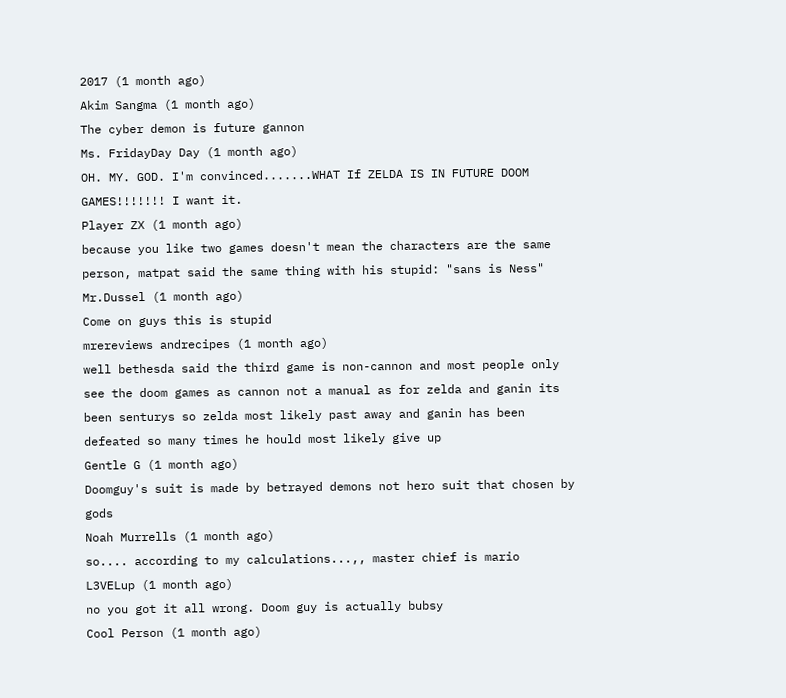2017 (1 month ago)
Akim Sangma (1 month ago)
The cyber demon is future gannon
Ms. FridayDay Day (1 month ago)
OH. MY. GOD. I'm convinced.......WHAT If ZELDA IS IN FUTURE DOOM GAMES!!!!!!! I want it.
Player ZX (1 month ago)
because you like two games doesn't mean the characters are the same person, matpat said the same thing with his stupid: "sans is Ness"
Mr.Dussel (1 month ago)
Come on guys this is stupid
mrereviews andrecipes (1 month ago)
well bethesda said the third game is non-cannon and most people only see the doom games as cannon not a manual as for zelda and ganin its been senturys so zelda most likely past away and ganin has been defeated so many times he hould most likely give up
Gentle G (1 month ago)
Doomguy's suit is made by betrayed demons not hero suit that chosen by gods
Noah Murrells (1 month ago)
so.... according to my calculations...,, master chief is mario
L3VELup (1 month ago)
no you got it all wrong. Doom guy is actually bubsy
Cool Person (1 month ago)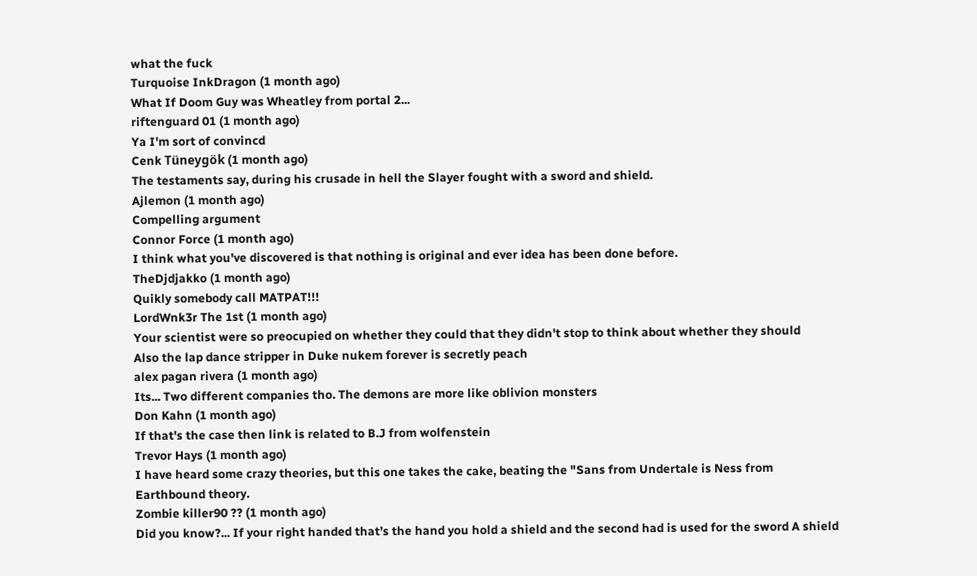what the fuck
Turquoise InkDragon (1 month ago)
What If Doom Guy was Wheatley from portal 2...
riftenguard 01 (1 month ago)
Ya I'm sort of convincd
Cenk Tüneygök (1 month ago)
The testaments say, during his crusade in hell the Slayer fought with a sword and shield.
Ajlemon (1 month ago)
Compelling argument
Connor Force (1 month ago)
I think what you've discovered is that nothing is original and ever idea has been done before.
TheDjdjakko (1 month ago)
Quikly somebody call MATPAT!!!
LordWnk3r The 1st (1 month ago)
Your scientist were so preocupied on whether they could that they didn't stop to think about whether they should
Also the lap dance stripper in Duke nukem forever is secretly peach
alex pagan rivera (1 month ago)
Its... Two different companies tho. The demons are more like oblivion monsters
Don Kahn (1 month ago)
If that's the case then link is related to B.J from wolfenstein
Trevor Hays (1 month ago)
I have heard some crazy theories, but this one takes the cake, beating the "Sans from Undertale is Ness from Earthbound theory.
Zombie killer90 ?? (1 month ago)
Did you know?... If your right handed that’s the hand you hold a shield and the second had is used for the sword A shield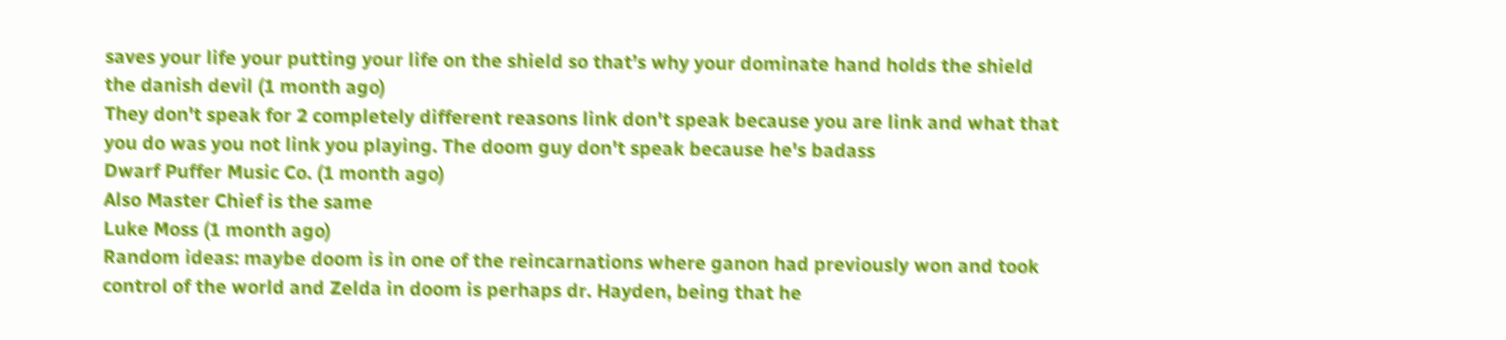saves your life your putting your life on the shield so that’s why your dominate hand holds the shield
the danish devil (1 month ago)
They don't speak for 2 completely different reasons link don't speak because you are link and what that you do was you not link you playing. The doom guy don't speak because he's badass
Dwarf Puffer Music Co. (1 month ago)
Also Master Chief is the same
Luke Moss (1 month ago)
Random ideas: maybe doom is in one of the reincarnations where ganon had previously won and took control of the world and Zelda in doom is perhaps dr. Hayden, being that he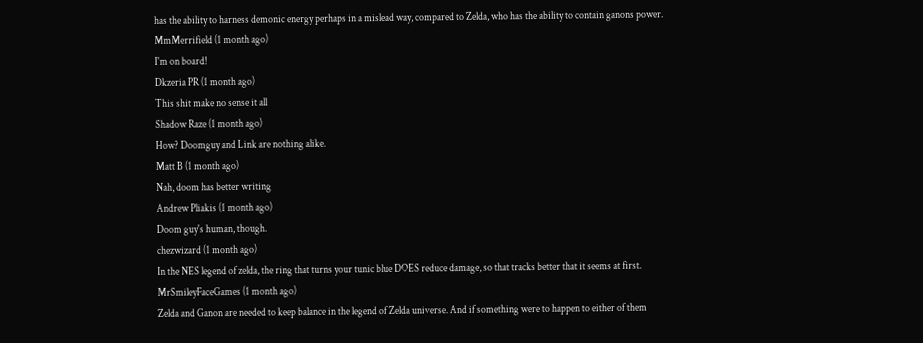has the ability to harness demonic energy perhaps in a mislead way, compared to Zelda, who has the ability to contain ganons power.
MmMerrifield (1 month ago)
I'm on board!
Dkzeria PR (1 month ago)
This shit make no sense it all
Shadow Raze (1 month ago)
How? Doomguy and Link are nothing alike.
Matt B (1 month ago)
Nah, doom has better writing
Andrew Pliakis (1 month ago)
Doom guy's human, though.
chezwizard (1 month ago)
In the NES legend of zelda, the ring that turns your tunic blue DOES reduce damage, so that tracks better that it seems at first.
MrSmileyFaceGames (1 month ago)
Zelda and Ganon are needed to keep balance in the legend of Zelda universe. And if something were to happen to either of them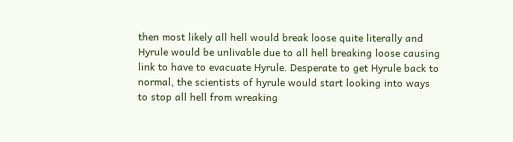then most likely all hell would break loose quite literally and Hyrule would be unlivable due to all hell breaking loose causing link to have to evacuate Hyrule. Desperate to get Hyrule back to normal, the scientists of hyrule would start looking into ways to stop all hell from wreaking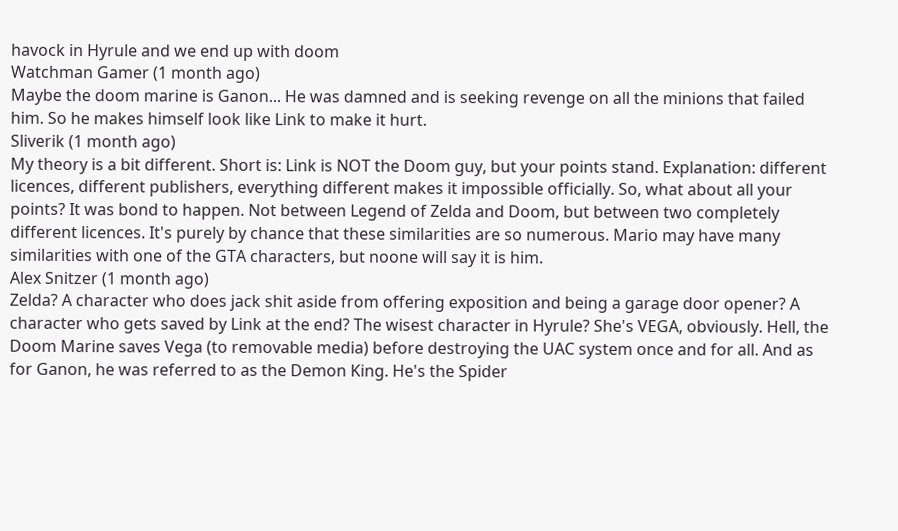havock in Hyrule and we end up with doom
Watchman Gamer (1 month ago)
Maybe the doom marine is Ganon... He was damned and is seeking revenge on all the minions that failed him. So he makes himself look like Link to make it hurt.
Sliverik (1 month ago)
My theory is a bit different. Short is: Link is NOT the Doom guy, but your points stand. Explanation: different licences, different publishers, everything different makes it impossible officially. So, what about all your points? It was bond to happen. Not between Legend of Zelda and Doom, but between two completely different licences. It's purely by chance that these similarities are so numerous. Mario may have many similarities with one of the GTA characters, but noone will say it is him.
Alex Snitzer (1 month ago)
Zelda? A character who does jack shit aside from offering exposition and being a garage door opener? A character who gets saved by Link at the end? The wisest character in Hyrule? She's VEGA, obviously. Hell, the Doom Marine saves Vega (to removable media) before destroying the UAC system once and for all. And as for Ganon, he was referred to as the Demon King. He's the Spider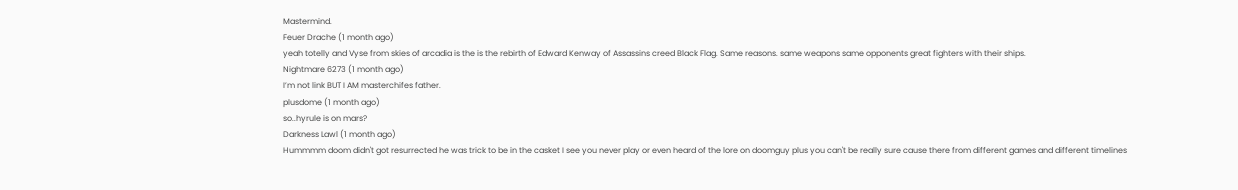Mastermind.
Feuer Drache (1 month ago)
yeah totelly and Vyse from skies of arcadia is the is the rebirth of Edward Kenway of Assassins creed Black Flag. Same reasons. same weapons same opponents great fighters with their ships.
Nightmare 6273 (1 month ago)
I’m not link BUT I AM masterchifes father.
plusdome (1 month ago)
so..hyrule is on mars?
Darkness Lawl (1 month ago)
Hummmm doom didn't got resurrected he was trick to be in the casket I see you never play or even heard of the lore on doomguy plus you can't be really sure cause there from different games and different timelines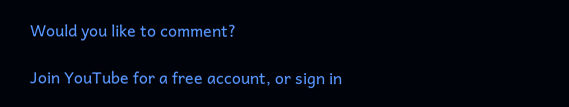Would you like to comment?

Join YouTube for a free account, or sign in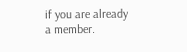if you are already a member.